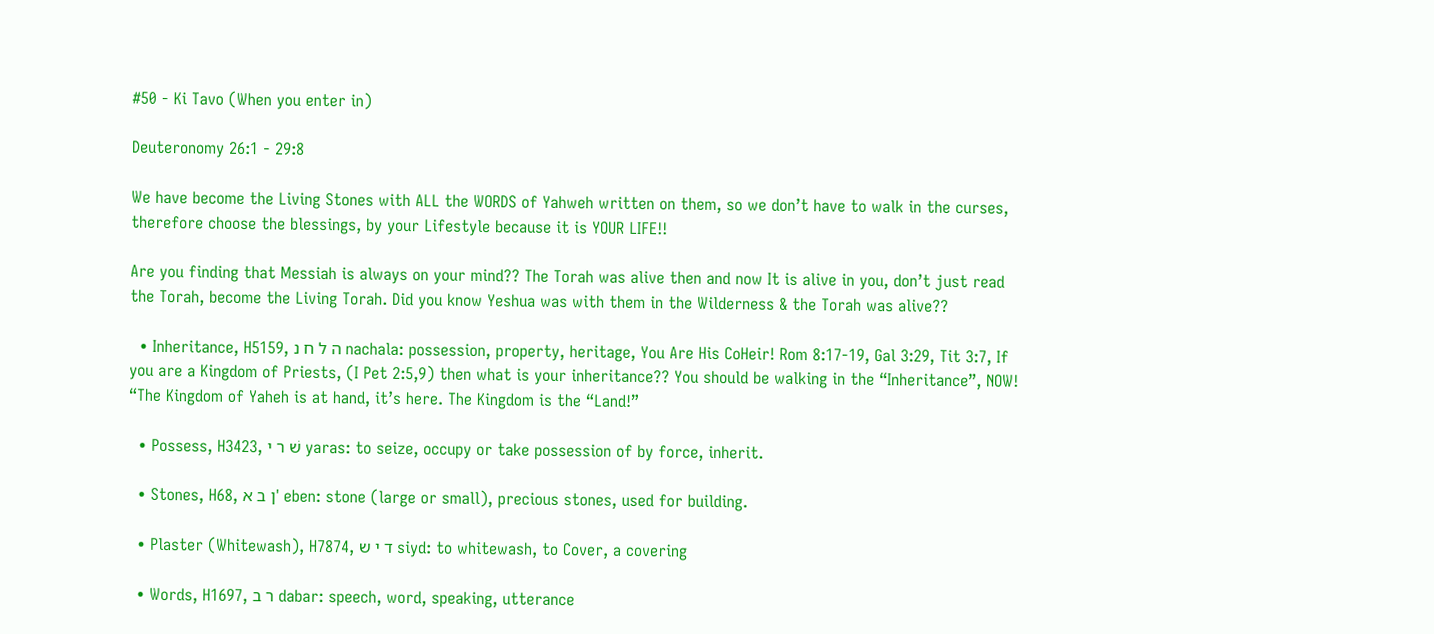#50 - Ki Tavo (When you enter in)

Deuteronomy 26:1 - 29:8

We have become the Living Stones with ALL the WORDS of Yahweh written on them, so we don’t have to walk in the curses, therefore choose the blessings, by your Lifestyle because it is YOUR LIFE!!

Are you finding that Messiah is always on your mind?? The Torah was alive then and now It is alive in you, don’t just read the Torah, become the Living Torah. Did you know Yeshua was with them in the Wilderness & the Torah was alive??

  • Inheritance, H5159, ה ל ח נ nachala: possession, property, heritage, You Are His CoHeir! Rom 8:17-19, Gal 3:29, Tit 3:7, If you are a Kingdom of Priests, (I Pet 2:5,9) then what is your inheritance?? You should be walking in the “Inheritance”, NOW! “The Kingdom of Yaheh is at hand, it’s here. The Kingdom is the “Land!”

  • Possess, H3423, שׁ ר י yaras: to seize, occupy or take possession of by force, inherit.

  • Stones, H68, ן ב א' eben: stone (large or small), precious stones, used for building.

  • Plaster (Whitewash), H7874, ד י ש siyd: to whitewash, to Cover, a covering

  • Words, H1697, ר ב dabar: speech, word, speaking, utterance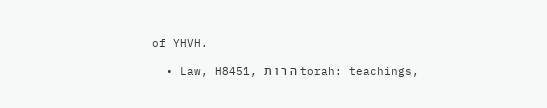of YHVH.

  • Law, H8451, ה ר ו ת torah: teachings,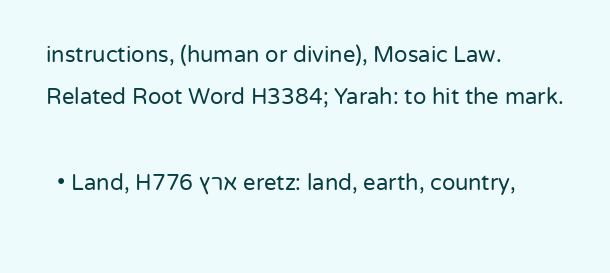instructions, (human or divine), Mosaic Law. Related Root Word H3384; Yarah: to hit the mark.

  • Land, H776 ארץ eretz: land, earth, country,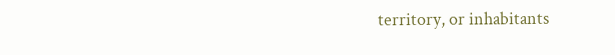territory, or inhabitants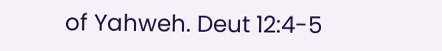of Yahweh. Deut 12:4-5